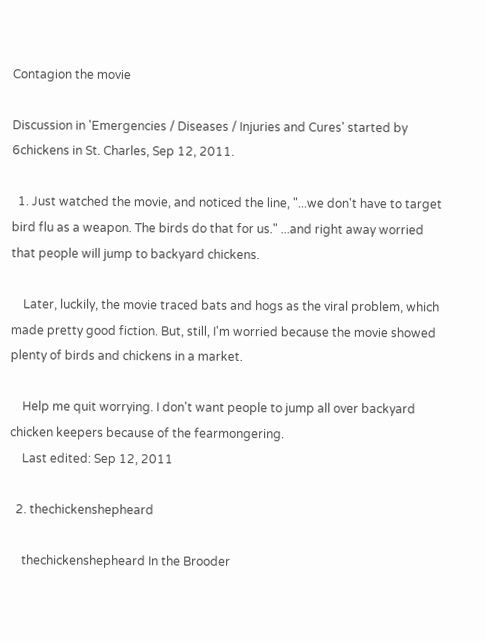Contagion the movie

Discussion in 'Emergencies / Diseases / Injuries and Cures' started by 6chickens in St. Charles, Sep 12, 2011.

  1. Just watched the movie, and noticed the line, "...we don't have to target bird flu as a weapon. The birds do that for us." ...and right away worried that people will jump to backyard chickens.

    Later, luckily, the movie traced bats and hogs as the viral problem, which made pretty good fiction. But, still, I'm worried because the movie showed plenty of birds and chickens in a market.

    Help me quit worrying. I don't want people to jump all over backyard chicken keepers because of the fearmongering.
    Last edited: Sep 12, 2011

  2. thechickenshepheard

    thechickenshepheard In the Brooder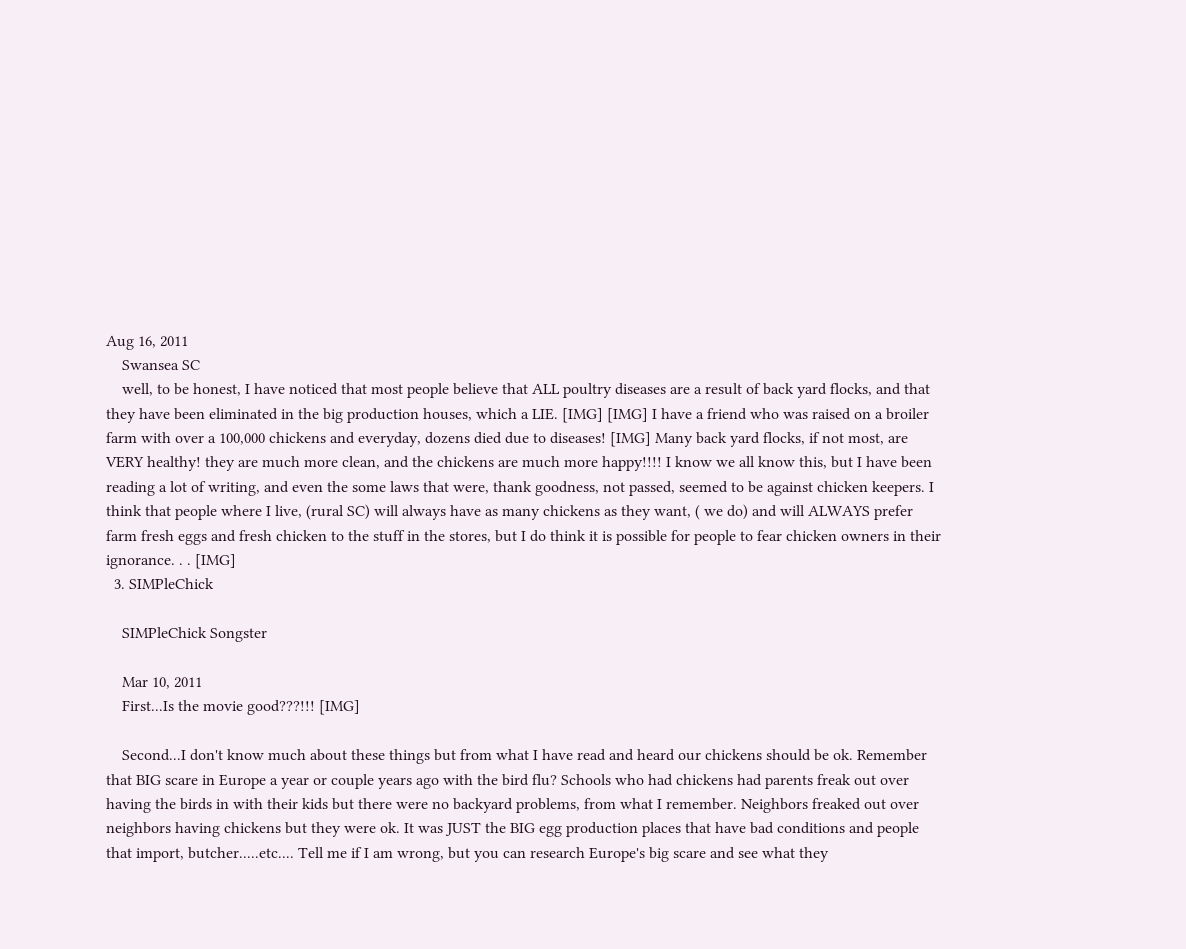Aug 16, 2011
    Swansea SC
    well, to be honest, I have noticed that most people believe that ALL poultry diseases are a result of back yard flocks, and that they have been eliminated in the big production houses, which a LIE. [IMG] [IMG] I have a friend who was raised on a broiler farm with over a 100,000 chickens and everyday, dozens died due to diseases! [IMG] Many back yard flocks, if not most, are VERY healthy! they are much more clean, and the chickens are much more happy!!!! I know we all know this, but I have been reading a lot of writing, and even the some laws that were, thank goodness, not passed, seemed to be against chicken keepers. I think that people where I live, (rural SC) will always have as many chickens as they want, ( we do) and will ALWAYS prefer farm fresh eggs and fresh chicken to the stuff in the stores, but I do think it is possible for people to fear chicken owners in their ignorance. . . [IMG]
  3. SIMPleChick

    SIMPleChick Songster

    Mar 10, 2011
    First...Is the movie good???!!! [IMG]

    Second...I don't know much about these things but from what I have read and heard our chickens should be ok. Remember that BIG scare in Europe a year or couple years ago with the bird flu? Schools who had chickens had parents freak out over having the birds in with their kids but there were no backyard problems, from what I remember. Neighbors freaked out over neighbors having chickens but they were ok. It was JUST the BIG egg production places that have bad conditions and people that import, butcher.....etc.... Tell me if I am wrong, but you can research Europe's big scare and see what they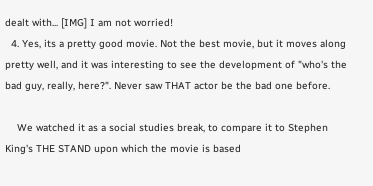dealt with... [IMG] I am not worried!
  4. Yes, its a pretty good movie. Not the best movie, but it moves along pretty well, and it was interesting to see the development of "who's the bad guy, really, here?". Never saw THAT actor be the bad one before.

    We watched it as a social studies break, to compare it to Stephen King's THE STAND upon which the movie is based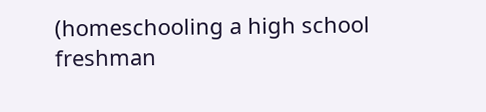(homeschooling a high school freshman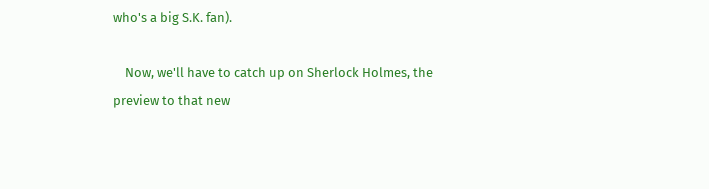who's a big S.K. fan).

    Now, we'll have to catch up on Sherlock Holmes, the preview to that new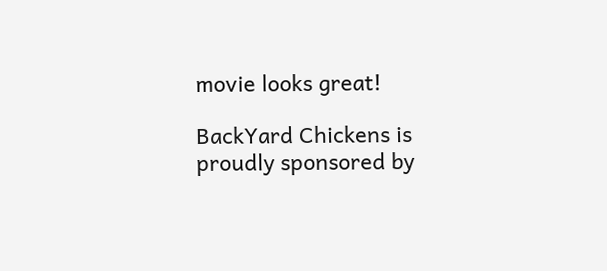movie looks great!

BackYard Chickens is proudly sponsored by